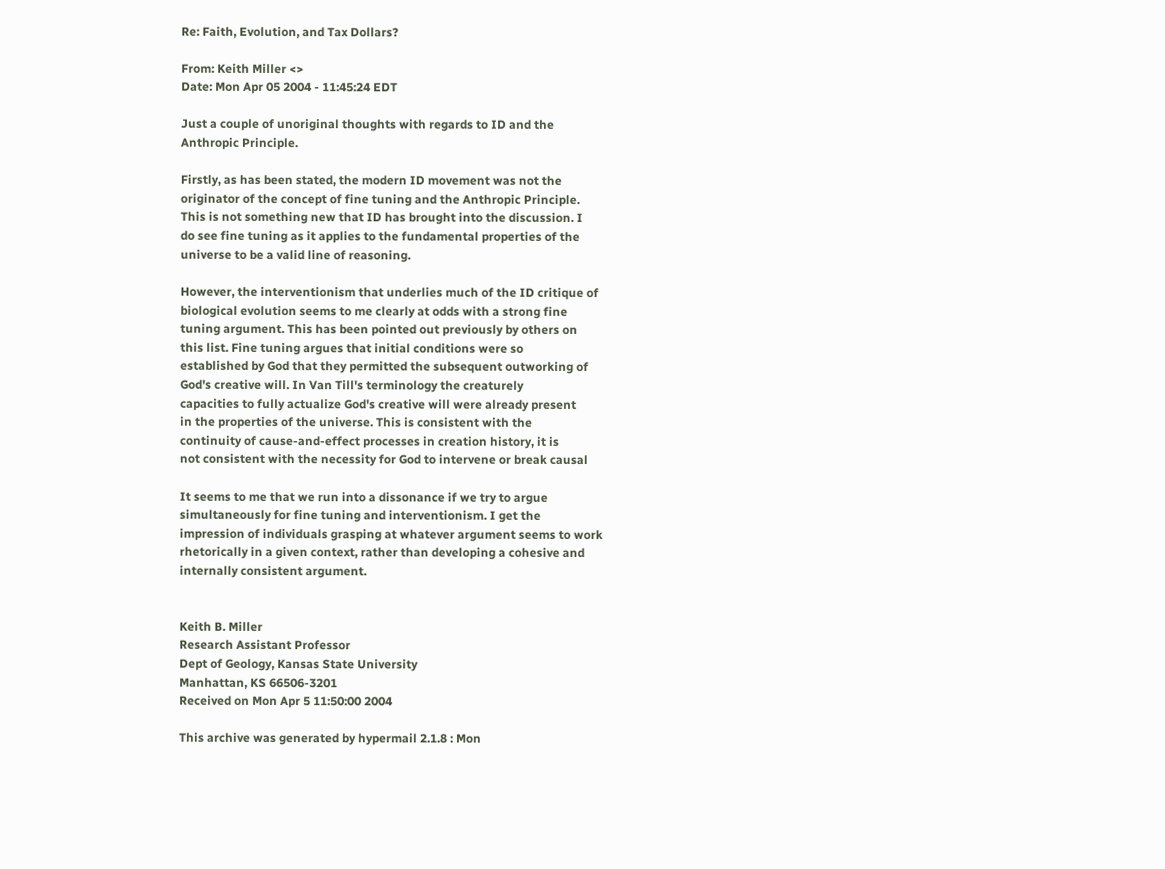Re: Faith, Evolution, and Tax Dollars?

From: Keith Miller <>
Date: Mon Apr 05 2004 - 11:45:24 EDT

Just a couple of unoriginal thoughts with regards to ID and the
Anthropic Principle.

Firstly, as has been stated, the modern ID movement was not the
originator of the concept of fine tuning and the Anthropic Principle.
This is not something new that ID has brought into the discussion. I
do see fine tuning as it applies to the fundamental properties of the
universe to be a valid line of reasoning.

However, the interventionism that underlies much of the ID critique of
biological evolution seems to me clearly at odds with a strong fine
tuning argument. This has been pointed out previously by others on
this list. Fine tuning argues that initial conditions were so
established by God that they permitted the subsequent outworking of
God's creative will. In Van Till's terminology the creaturely
capacities to fully actualize God's creative will were already present
in the properties of the universe. This is consistent with the
continuity of cause-and-effect processes in creation history, it is
not consistent with the necessity for God to intervene or break causal

It seems to me that we run into a dissonance if we try to argue
simultaneously for fine tuning and interventionism. I get the
impression of individuals grasping at whatever argument seems to work
rhetorically in a given context, rather than developing a cohesive and
internally consistent argument.


Keith B. Miller
Research Assistant Professor
Dept of Geology, Kansas State University
Manhattan, KS 66506-3201
Received on Mon Apr 5 11:50:00 2004

This archive was generated by hypermail 2.1.8 : Mon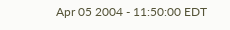Apr 05 2004 - 11:50:00 EDT